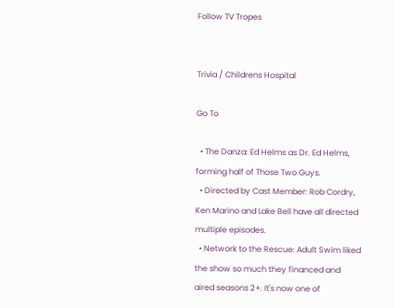Follow TV Tropes


Trivia / Childrens Hospital

Go To

  • The Danza: Ed Helms as Dr. Ed Helms, forming half of Those Two Guys.
  • Directed by Cast Member: Rob Cordry, Ken Marino and Lake Bell have all directed multiple episodes.
  • Network to the Rescue: Adult Swim liked the show so much they financed and aired seasons 2+. It's now one of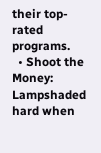their top-rated programs.
  • Shoot the Money: Lampshaded hard when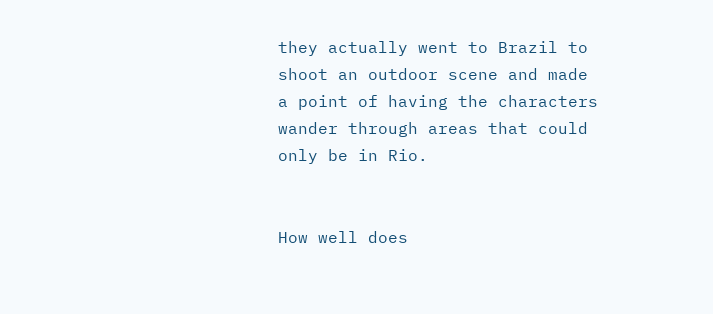they actually went to Brazil to shoot an outdoor scene and made a point of having the characters wander through areas that could only be in Rio.


How well does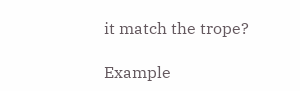it match the trope?

Example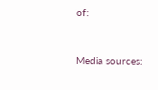of:


Media sources: